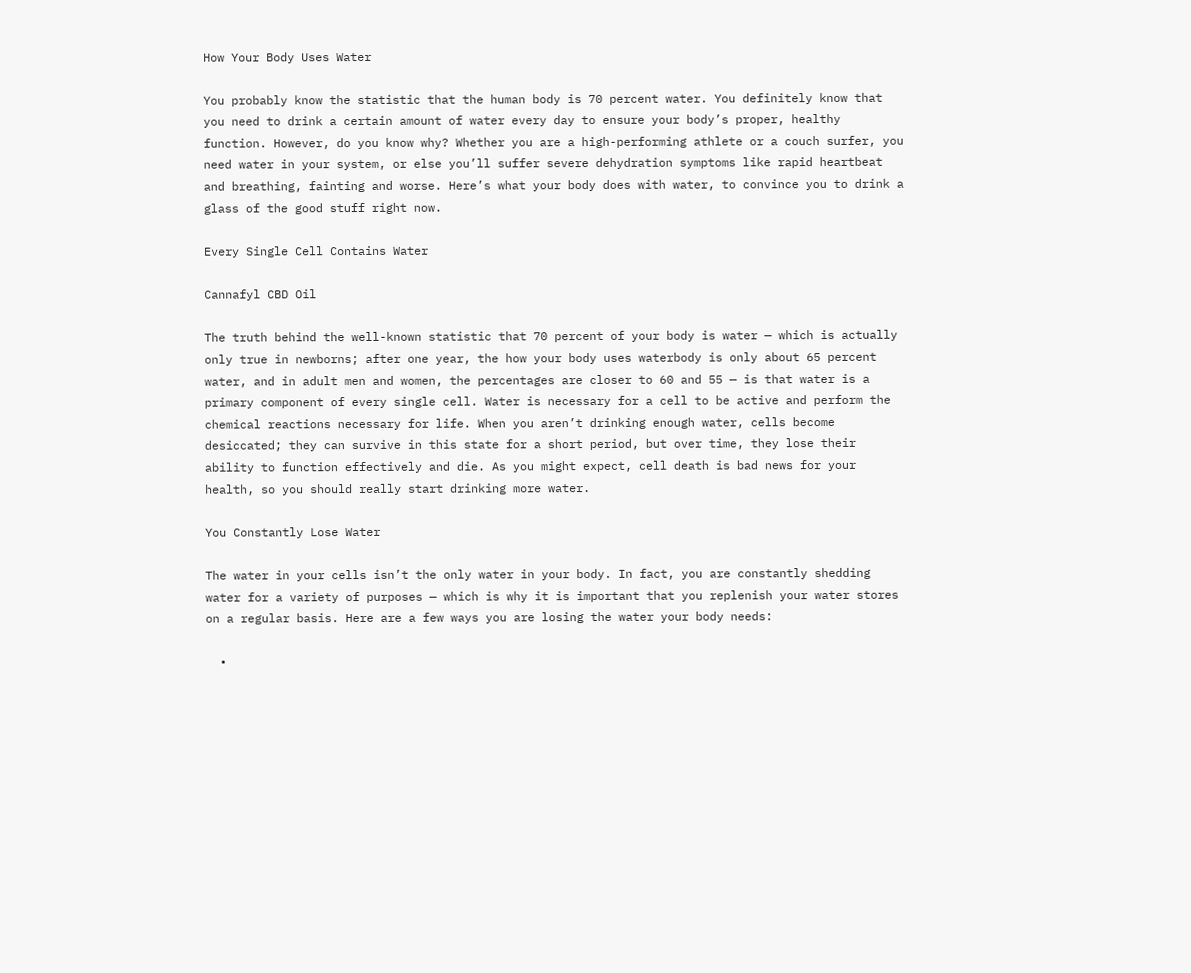How Your Body Uses Water

You probably know the statistic that the human body is 70 percent water. You definitely know that you need to drink a certain amount of water every day to ensure your body’s proper, healthy function. However, do you know why? Whether you are a high-performing athlete or a couch surfer, you need water in your system, or else you’ll suffer severe dehydration symptoms like rapid heartbeat and breathing, fainting and worse. Here’s what your body does with water, to convince you to drink a glass of the good stuff right now.

Every Single Cell Contains Water

Cannafyl CBD Oil

The truth behind the well-known statistic that 70 percent of your body is water — which is actually only true in newborns; after one year, the how your body uses waterbody is only about 65 percent water, and in adult men and women, the percentages are closer to 60 and 55 — is that water is a primary component of every single cell. Water is necessary for a cell to be active and perform the chemical reactions necessary for life. When you aren’t drinking enough water, cells become desiccated; they can survive in this state for a short period, but over time, they lose their ability to function effectively and die. As you might expect, cell death is bad news for your health, so you should really start drinking more water.

You Constantly Lose Water

The water in your cells isn’t the only water in your body. In fact, you are constantly shedding water for a variety of purposes — which is why it is important that you replenish your water stores on a regular basis. Here are a few ways you are losing the water your body needs:

  •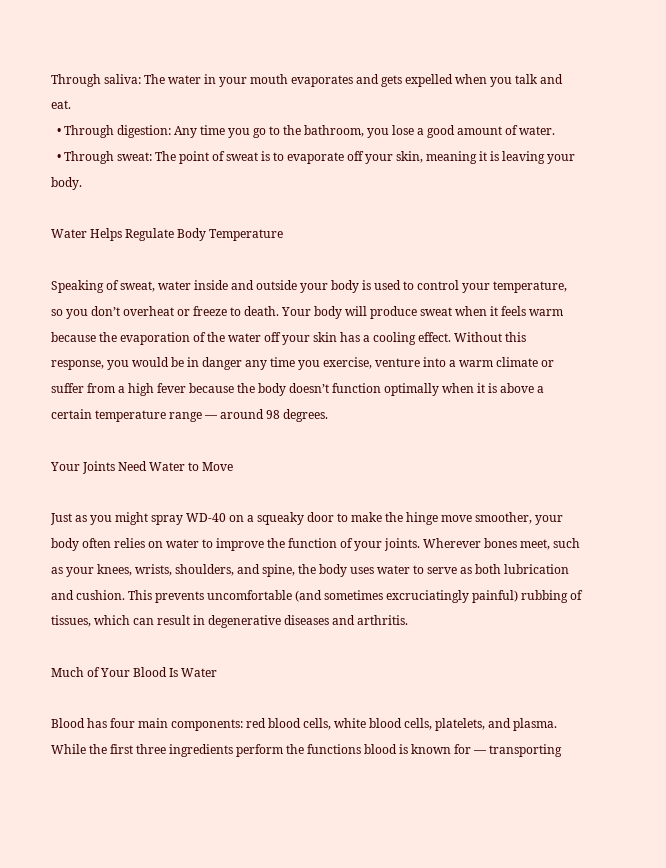Through saliva: The water in your mouth evaporates and gets expelled when you talk and eat.
  • Through digestion: Any time you go to the bathroom, you lose a good amount of water.
  • Through sweat: The point of sweat is to evaporate off your skin, meaning it is leaving your body.

Water Helps Regulate Body Temperature

Speaking of sweat, water inside and outside your body is used to control your temperature, so you don’t overheat or freeze to death. Your body will produce sweat when it feels warm because the evaporation of the water off your skin has a cooling effect. Without this response, you would be in danger any time you exercise, venture into a warm climate or suffer from a high fever because the body doesn’t function optimally when it is above a certain temperature range — around 98 degrees.

Your Joints Need Water to Move

Just as you might spray WD-40 on a squeaky door to make the hinge move smoother, your body often relies on water to improve the function of your joints. Wherever bones meet, such as your knees, wrists, shoulders, and spine, the body uses water to serve as both lubrication and cushion. This prevents uncomfortable (and sometimes excruciatingly painful) rubbing of tissues, which can result in degenerative diseases and arthritis.

Much of Your Blood Is Water

Blood has four main components: red blood cells, white blood cells, platelets, and plasma. While the first three ingredients perform the functions blood is known for — transporting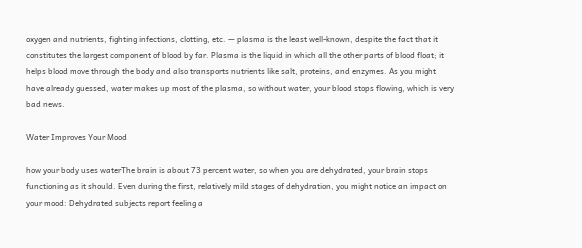oxygen and nutrients, fighting infections, clotting, etc. — plasma is the least well-known, despite the fact that it constitutes the largest component of blood by far. Plasma is the liquid in which all the other parts of blood float; it helps blood move through the body and also transports nutrients like salt, proteins, and enzymes. As you might have already guessed, water makes up most of the plasma, so without water, your blood stops flowing, which is very bad news.

Water Improves Your Mood

how your body uses waterThe brain is about 73 percent water, so when you are dehydrated, your brain stops functioning as it should. Even during the first, relatively mild stages of dehydration, you might notice an impact on your mood: Dehydrated subjects report feeling a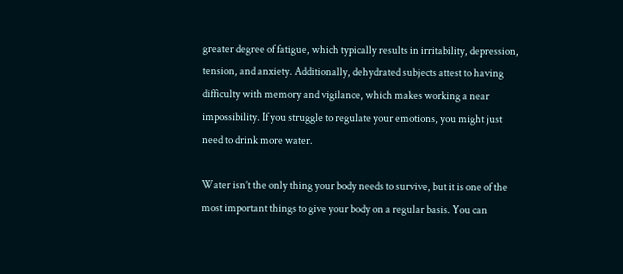greater degree of fatigue, which typically results in irritability, depression, tension, and anxiety. Additionally, dehydrated subjects attest to having difficulty with memory and vigilance, which makes working a near impossibility. If you struggle to regulate your emotions, you might just need to drink more water.

Water isn’t the only thing your body needs to survive, but it is one of the most important things to give your body on a regular basis. You can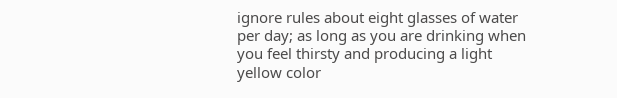ignore rules about eight glasses of water per day; as long as you are drinking when you feel thirsty and producing a light yellow color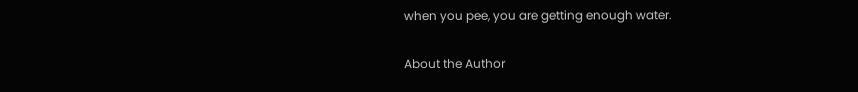when you pee, you are getting enough water.

About the Author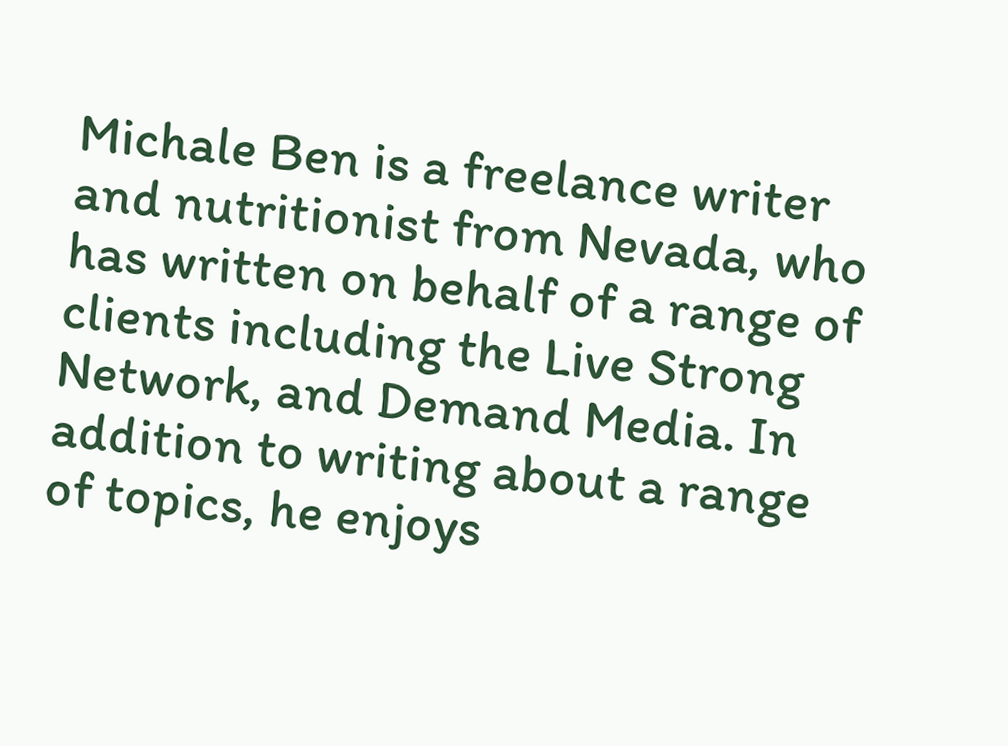Michale Ben is a freelance writer and nutritionist from Nevada, who has written on behalf of a range of clients including the Live Strong Network, and Demand Media. In addition to writing about a range of topics, he enjoys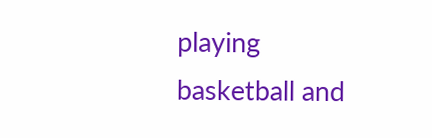playing basketball and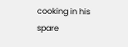cooking in his spare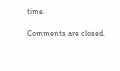time.

Comments are closed.